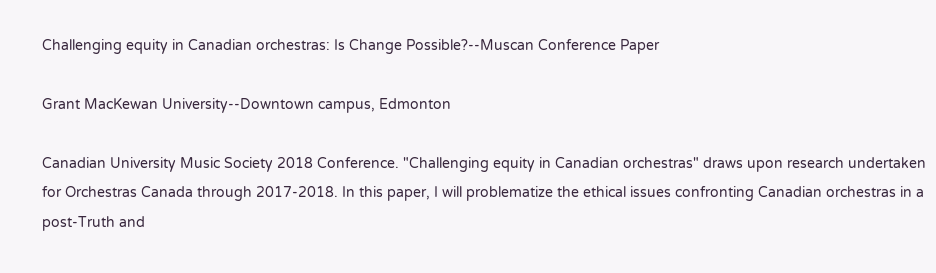Challenging equity in Canadian orchestras: Is Change Possible?--Muscan Conference Paper

Grant MacKewan University--Downtown campus, Edmonton

Canadian University Music Society 2018 Conference. "Challenging equity in Canadian orchestras" draws upon research undertaken for Orchestras Canada through 2017-2018. In this paper, I will problematize the ethical issues confronting Canadian orchestras in a post-Truth and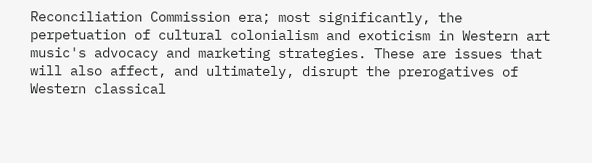Reconciliation Commission era; most significantly, the perpetuation of cultural colonialism and exoticism in Western art music's advocacy and marketing strategies. These are issues that will also affect, and ultimately, disrupt the prerogatives of Western classical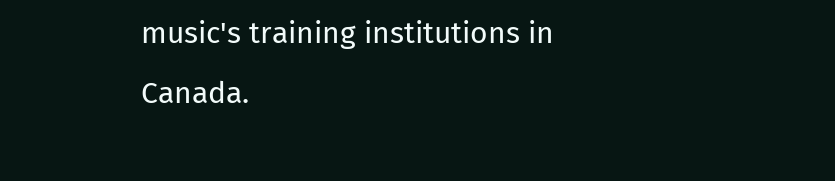music's training institutions in Canada.